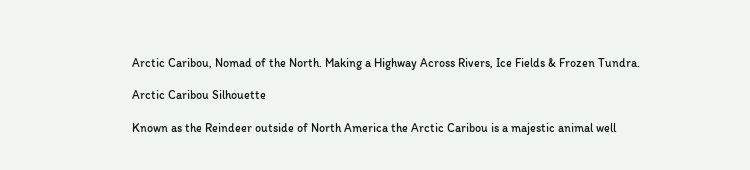Arctic Caribou, Nomad of the North. Making a Highway Across Rivers, Ice Fields & Frozen Tundra.

Arctic Caribou Silhouette

Known as the Reindeer outside of North America the Arctic Caribou is a majestic animal well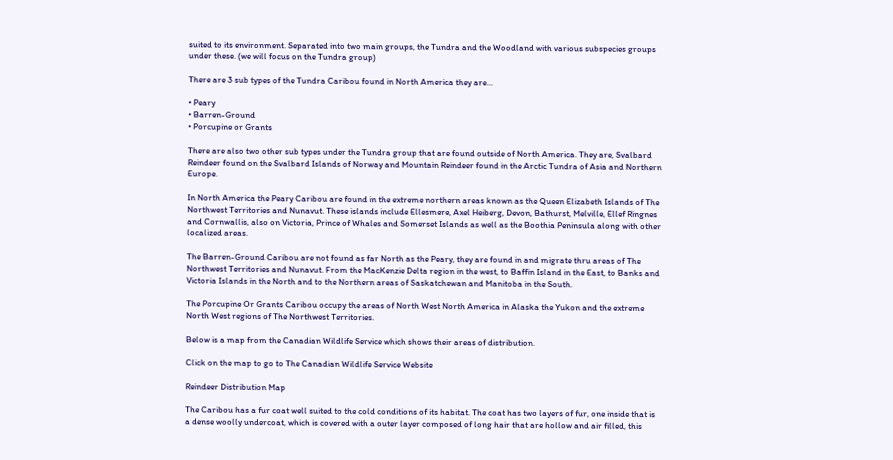suited to its environment. Separated into two main groups, the Tundra and the Woodland with various subspecies groups under these. (we will focus on the Tundra group)

There are 3 sub types of the Tundra Caribou found in North America they are…

• Peary
• Barren-Ground
• Porcupine or Grants

There are also two other sub types under the Tundra group that are found outside of North America. They are, Svalbard Reindeer found on the Svalbard Islands of Norway and Mountain Reindeer found in the Arctic Tundra of Asia and Northern Europe.

In North America the Peary Caribou are found in the extreme northern areas known as the Queen Elizabeth Islands of The Northwest Territories and Nunavut. These islands include Ellesmere, Axel Heiberg, Devon, Bathurst, Melville, Ellef Ringnes and Cornwallis, also on Victoria, Prince of Whales and Somerset Islands as well as the Boothia Peninsula along with other localized areas.

The Barren-Ground Caribou are not found as far North as the Peary, they are found in and migrate thru areas of The Northwest Territories and Nunavut. From the MacKenzie Delta region in the west, to Baffin Island in the East, to Banks and Victoria Islands in the North and to the Northern areas of Saskatchewan and Manitoba in the South.

The Porcupine Or Grants Caribou occupy the areas of North West North America in Alaska the Yukon and the extreme North West regions of The Northwest Territories.

Below is a map from the Canadian Wildlife Service which shows their areas of distribution.

Click on the map to go to The Canadian Wildlife Service Website

Reindeer Distribution Map

The Caribou has a fur coat well suited to the cold conditions of its habitat. The coat has two layers of fur, one inside that is a dense woolly undercoat, which is covered with a outer layer composed of long hair that are hollow and air filled, this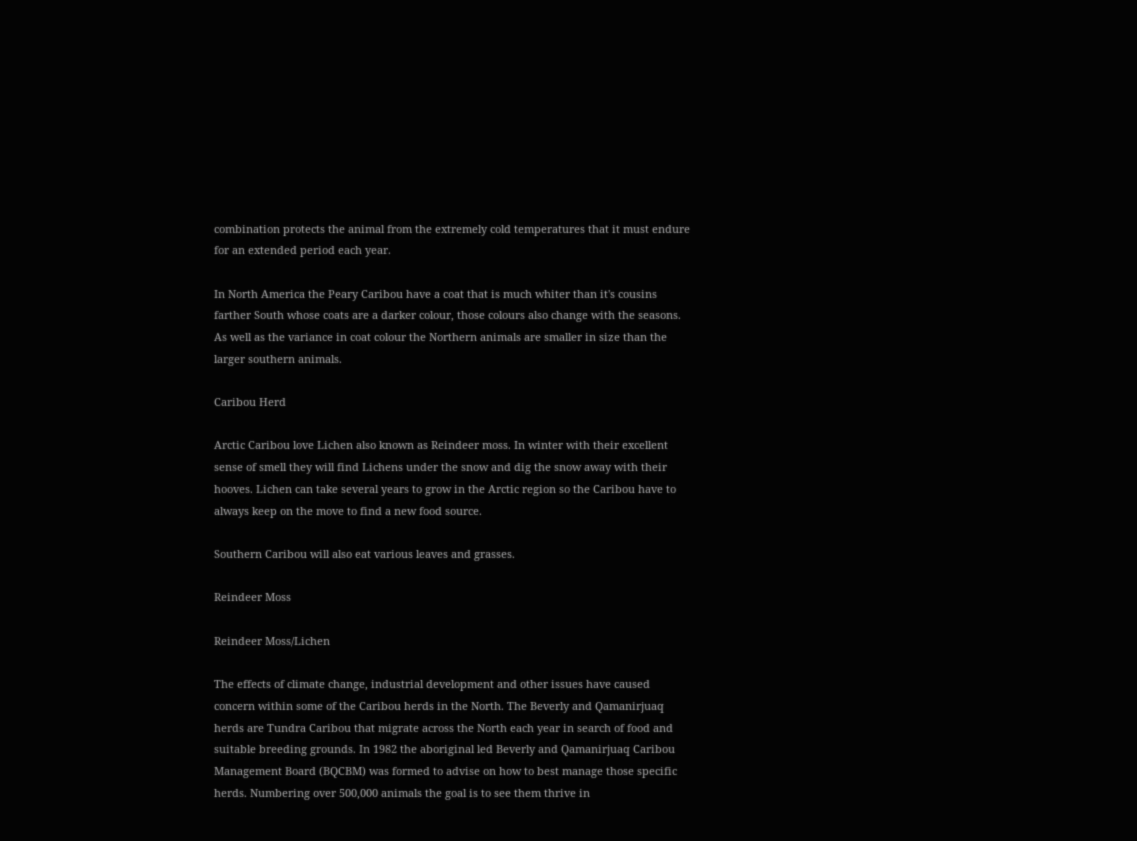combination protects the animal from the extremely cold temperatures that it must endure for an extended period each year.

In North America the Peary Caribou have a coat that is much whiter than it's cousins farther South whose coats are a darker colour, those colours also change with the seasons. As well as the variance in coat colour the Northern animals are smaller in size than the larger southern animals.

Caribou Herd

Arctic Caribou love Lichen also known as Reindeer moss. In winter with their excellent sense of smell they will find Lichens under the snow and dig the snow away with their hooves. Lichen can take several years to grow in the Arctic region so the Caribou have to always keep on the move to find a new food source.

Southern Caribou will also eat various leaves and grasses.

Reindeer Moss

Reindeer Moss/Lichen

The effects of climate change, industrial development and other issues have caused concern within some of the Caribou herds in the North. The Beverly and Qamanirjuaq herds are Tundra Caribou that migrate across the North each year in search of food and suitable breeding grounds. In 1982 the aboriginal led Beverly and Qamanirjuaq Caribou Management Board (BQCBM) was formed to advise on how to best manage those specific herds. Numbering over 500,000 animals the goal is to see them thrive in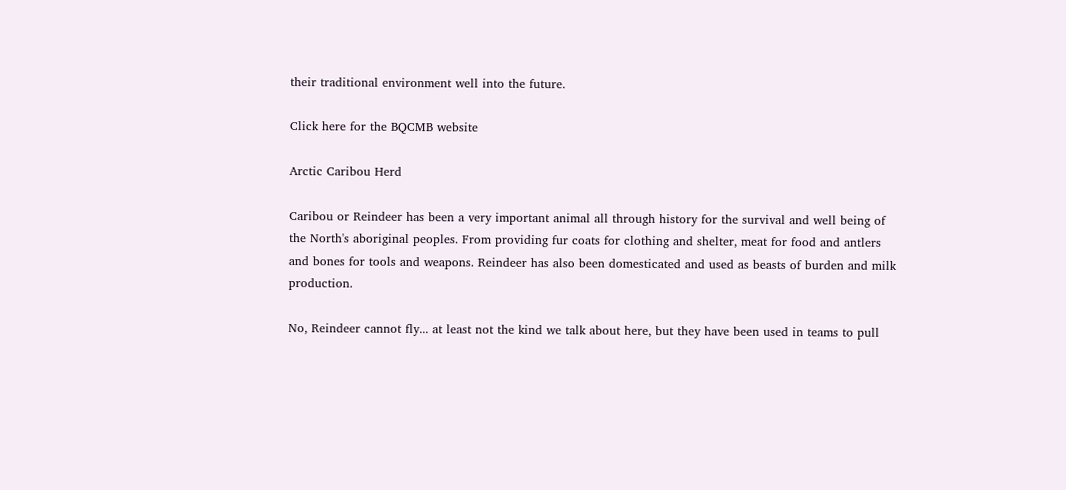their traditional environment well into the future.

Click here for the BQCMB website

Arctic Caribou Herd

Caribou or Reindeer has been a very important animal all through history for the survival and well being of the North's aboriginal peoples. From providing fur coats for clothing and shelter, meat for food and antlers and bones for tools and weapons. Reindeer has also been domesticated and used as beasts of burden and milk production.

No, Reindeer cannot fly... at least not the kind we talk about here, but they have been used in teams to pull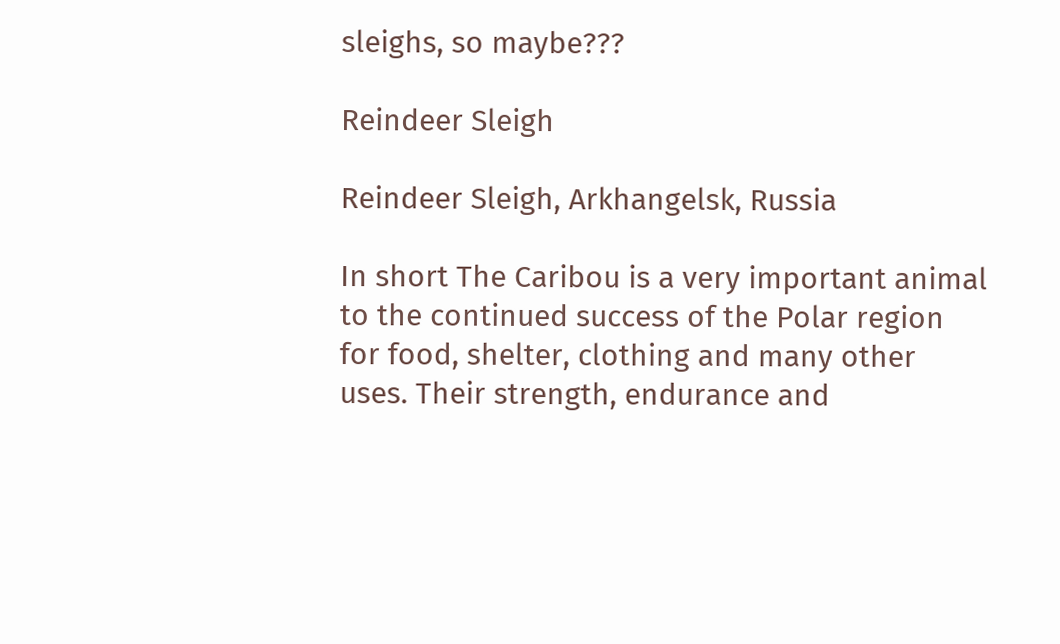sleighs, so maybe???

Reindeer Sleigh

Reindeer Sleigh, Arkhangelsk, Russia

In short The Caribou is a very important animal to the continued success of the Polar region for food, shelter, clothing and many other uses. Their strength, endurance and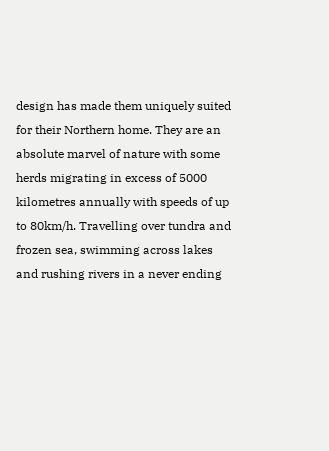design has made them uniquely suited for their Northern home. They are an absolute marvel of nature with some herds migrating in excess of 5000 kilometres annually with speeds of up to 80km/h. Travelling over tundra and frozen sea, swimming across lakes and rushing rivers in a never ending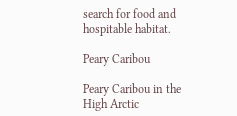search for food and hospitable habitat.

Peary Caribou

Peary Caribou in the High Arctic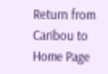Return from Caribou to Home Page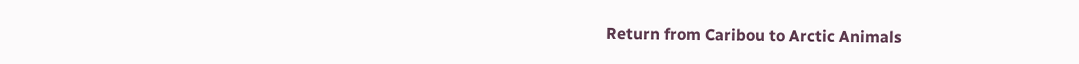Return from Caribou to Arctic Animals